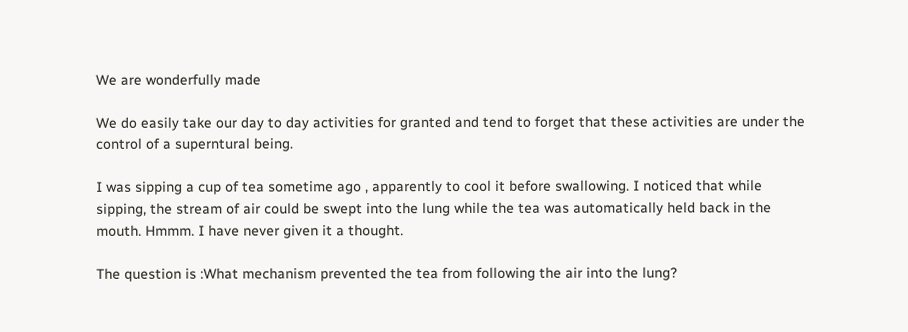We are wonderfully made

We do easily take our day to day activities for granted and tend to forget that these activities are under the control of a superntural being.

I was sipping a cup of tea sometime ago , apparently to cool it before swallowing. I noticed that while sipping, the stream of air could be swept into the lung while the tea was automatically held back in the mouth. Hmmm. I have never given it a thought.

The question is :What mechanism prevented the tea from following the air into the lung?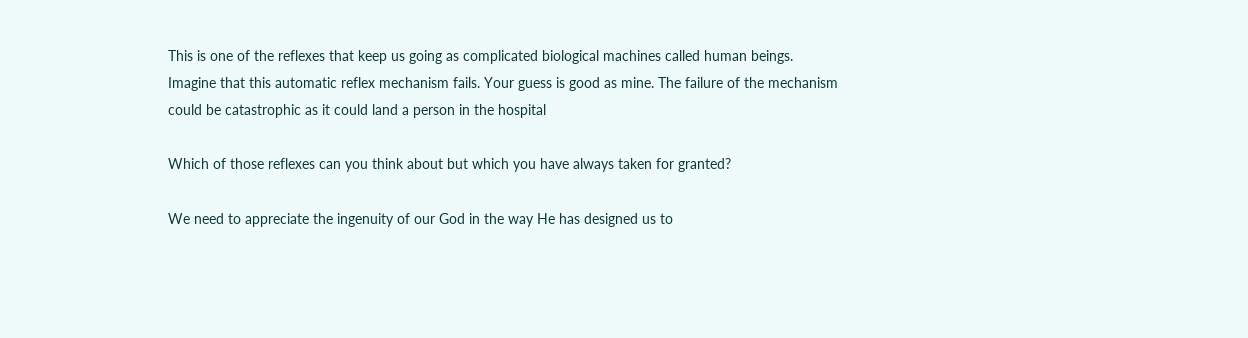This is one of the reflexes that keep us going as complicated biological machines called human beings.
Imagine that this automatic reflex mechanism fails. Your guess is good as mine. The failure of the mechanism could be catastrophic as it could land a person in the hospital

Which of those reflexes can you think about but which you have always taken for granted?

We need to appreciate the ingenuity of our God in the way He has designed us to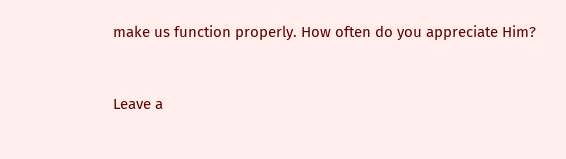make us function properly. How often do you appreciate Him?


Leave a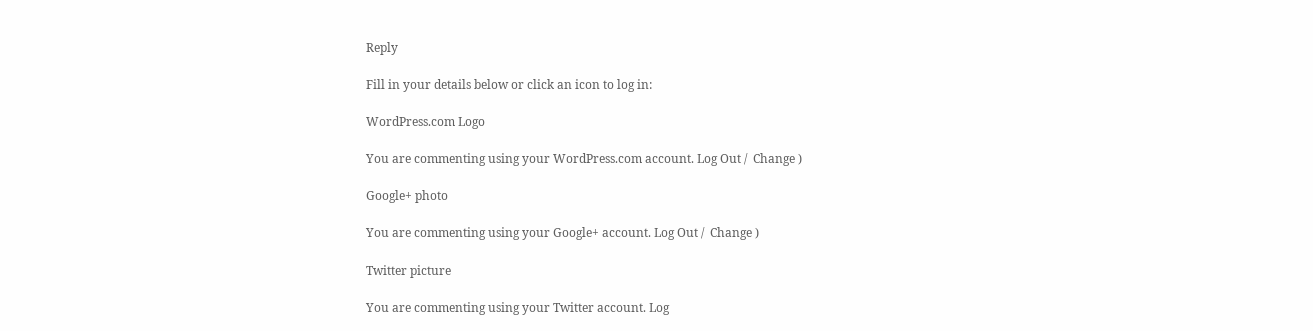Reply

Fill in your details below or click an icon to log in:

WordPress.com Logo

You are commenting using your WordPress.com account. Log Out /  Change )

Google+ photo

You are commenting using your Google+ account. Log Out /  Change )

Twitter picture

You are commenting using your Twitter account. Log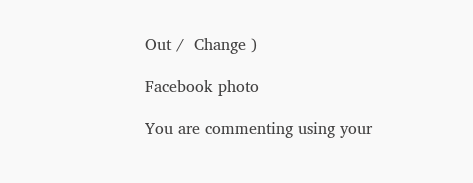Out /  Change )

Facebook photo

You are commenting using your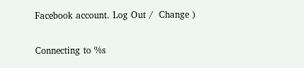Facebook account. Log Out /  Change )


Connecting to %s